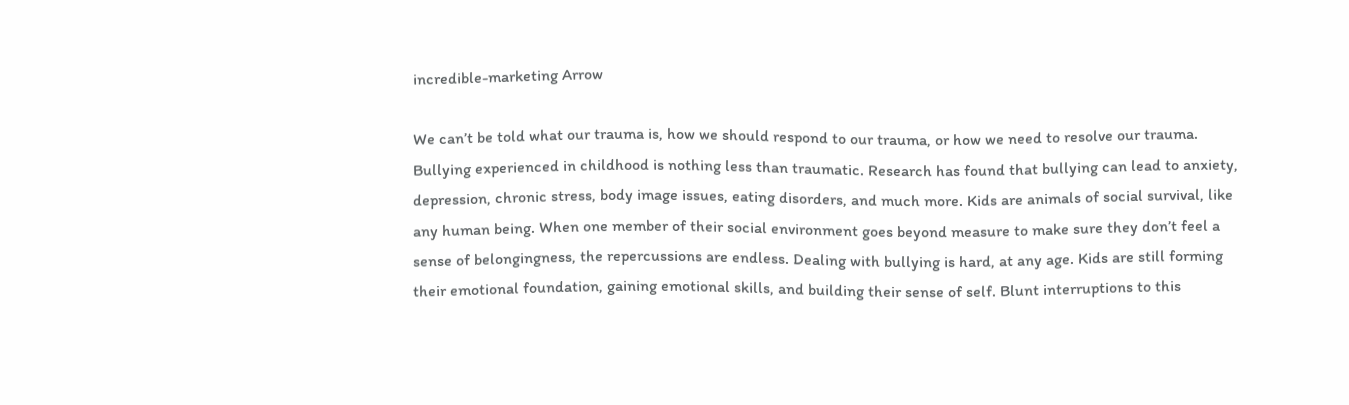incredible-marketing Arrow

We can’t be told what our trauma is, how we should respond to our trauma, or how we need to resolve our trauma. Bullying experienced in childhood is nothing less than traumatic. Research has found that bullying can lead to anxiety, depression, chronic stress, body image issues, eating disorders, and much more. Kids are animals of social survival, like any human being. When one member of their social environment goes beyond measure to make sure they don’t feel a sense of belongingness, the repercussions are endless. Dealing with bullying is hard, at any age. Kids are still forming their emotional foundation, gaining emotional skills, and building their sense of self. Blunt interruptions to this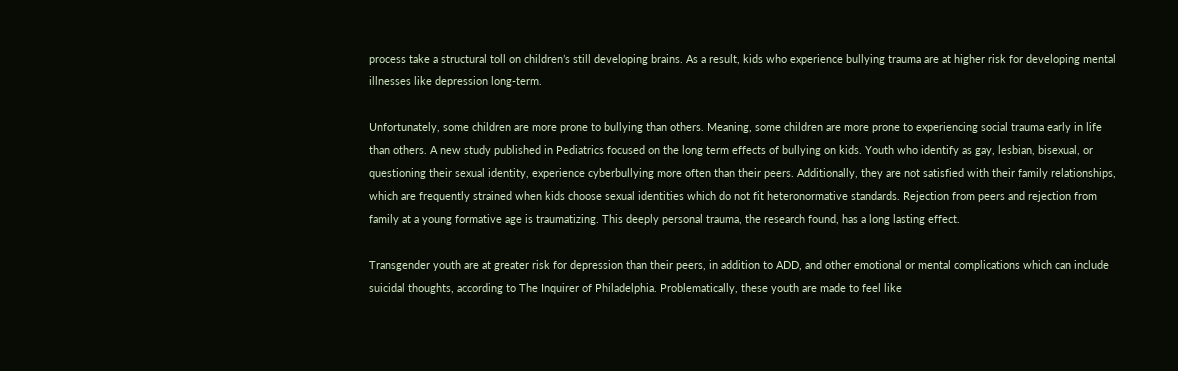process take a structural toll on children’s still developing brains. As a result, kids who experience bullying trauma are at higher risk for developing mental illnesses like depression long-term.

Unfortunately, some children are more prone to bullying than others. Meaning, some children are more prone to experiencing social trauma early in life than others. A new study published in Pediatrics focused on the long term effects of bullying on kids. Youth who identify as gay, lesbian, bisexual, or questioning their sexual identity, experience cyberbullying more often than their peers. Additionally, they are not satisfied with their family relationships, which are frequently strained when kids choose sexual identities which do not fit heteronormative standards. Rejection from peers and rejection from family at a young formative age is traumatizing. This deeply personal trauma, the research found, has a long lasting effect.

Transgender youth are at greater risk for depression than their peers, in addition to ADD, and other emotional or mental complications which can include suicidal thoughts, according to The Inquirer of Philadelphia. Problematically, these youth are made to feel like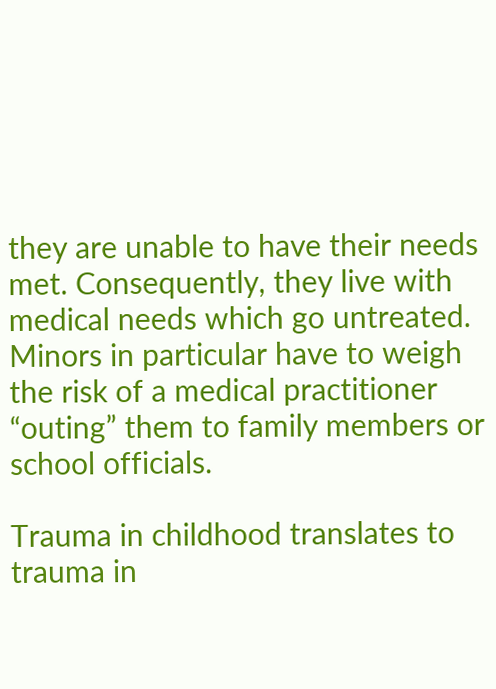they are unable to have their needs met. Consequently, they live with medical needs which go untreated. Minors in particular have to weigh the risk of a medical practitioner “outing” them to family members or school officials.

Trauma in childhood translates to trauma in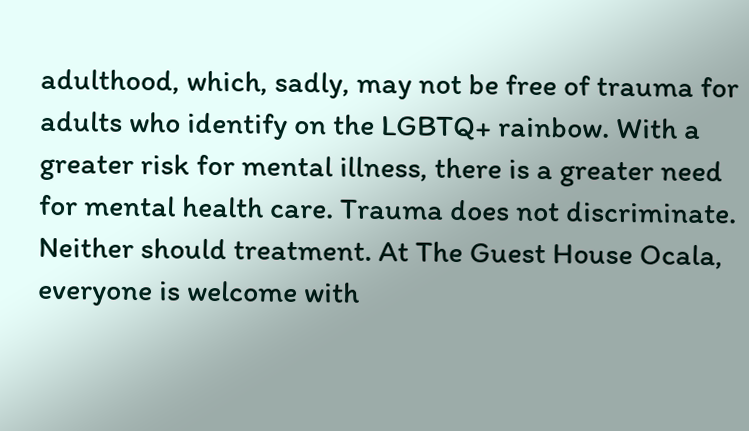adulthood, which, sadly, may not be free of trauma for adults who identify on the LGBTQ+ rainbow. With a greater risk for mental illness, there is a greater need for mental health care. Trauma does not discriminate. Neither should treatment. At The Guest House Ocala, everyone is welcome with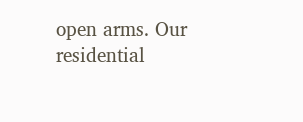open arms. Our residential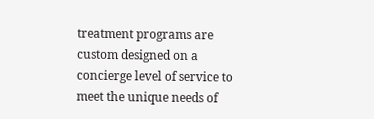treatment programs are custom designed on a concierge level of service to meet the unique needs of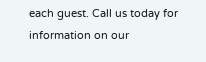each guest. Call us today for information on our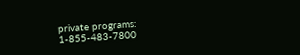private programs: 1-855-483-7800